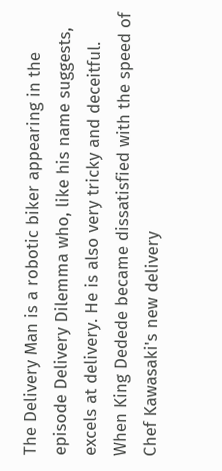The Delivery Man is a robotic biker appearing in the episode Delivery Dilemma who, like his name suggests, excels at delivery. He is also very tricky and deceitful. When King Dedede became dissatisfied with the speed of Chef Kawasaki's new delivery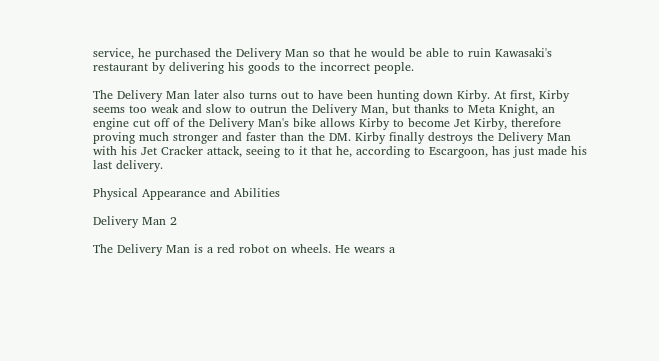service, he purchased the Delivery Man so that he would be able to ruin Kawasaki's restaurant by delivering his goods to the incorrect people.

The Delivery Man later also turns out to have been hunting down Kirby. At first, Kirby seems too weak and slow to outrun the Delivery Man, but thanks to Meta Knight, an engine cut off of the Delivery Man's bike allows Kirby to become Jet Kirby, therefore proving much stronger and faster than the DM. Kirby finally destroys the Delivery Man with his Jet Cracker attack, seeing to it that he, according to Escargoon, has just made his last delivery.

Physical Appearance and Abilities

Delivery Man 2

The Delivery Man is a red robot on wheels. He wears a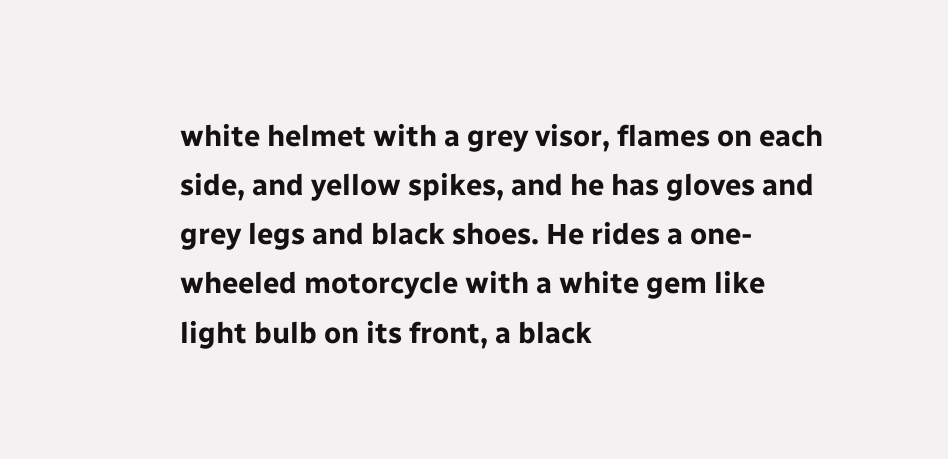white helmet with a grey visor, flames on each side, and yellow spikes, and he has gloves and grey legs and black shoes. He rides a one-wheeled motorcycle with a white gem like light bulb on its front, a black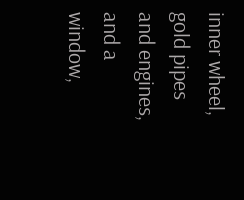inner wheel, gold pipes and engines, and a window,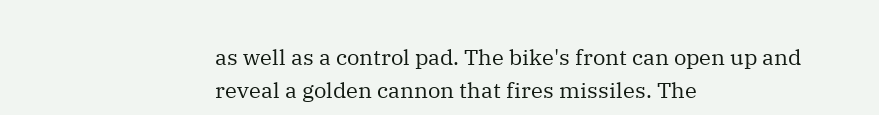as well as a control pad. The bike's front can open up and reveal a golden cannon that fires missiles. The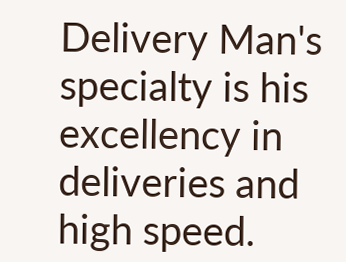Delivery Man's specialty is his excellency in deliveries and high speed.